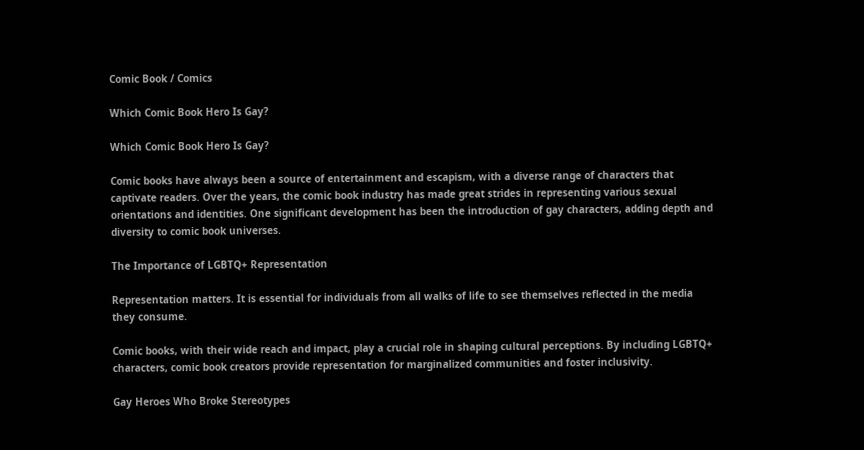Comic Book / Comics

Which Comic Book Hero Is Gay?

Which Comic Book Hero Is Gay?

Comic books have always been a source of entertainment and escapism, with a diverse range of characters that captivate readers. Over the years, the comic book industry has made great strides in representing various sexual orientations and identities. One significant development has been the introduction of gay characters, adding depth and diversity to comic book universes.

The Importance of LGBTQ+ Representation

Representation matters. It is essential for individuals from all walks of life to see themselves reflected in the media they consume.

Comic books, with their wide reach and impact, play a crucial role in shaping cultural perceptions. By including LGBTQ+ characters, comic book creators provide representation for marginalized communities and foster inclusivity.

Gay Heroes Who Broke Stereotypes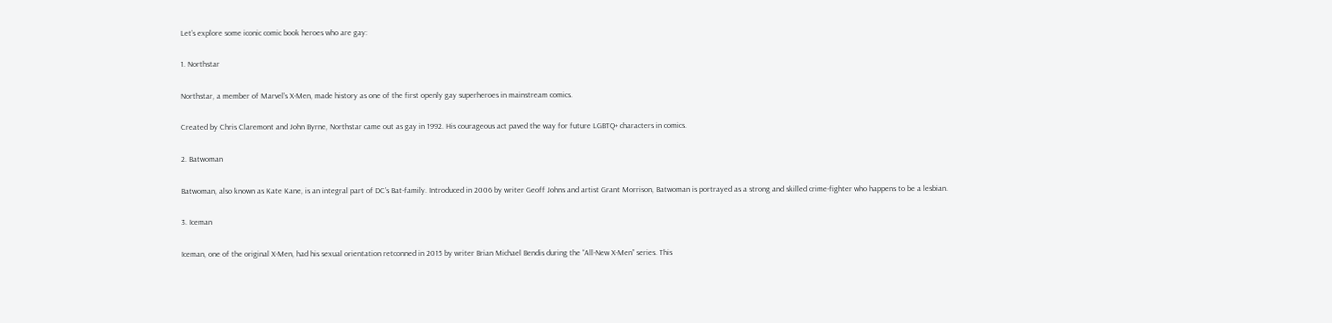Let’s explore some iconic comic book heroes who are gay:

1. Northstar

Northstar, a member of Marvel’s X-Men, made history as one of the first openly gay superheroes in mainstream comics.

Created by Chris Claremont and John Byrne, Northstar came out as gay in 1992. His courageous act paved the way for future LGBTQ+ characters in comics.

2. Batwoman

Batwoman, also known as Kate Kane, is an integral part of DC’s Bat-family. Introduced in 2006 by writer Geoff Johns and artist Grant Morrison, Batwoman is portrayed as a strong and skilled crime-fighter who happens to be a lesbian.

3. Iceman

Iceman, one of the original X-Men, had his sexual orientation retconned in 2015 by writer Brian Michael Bendis during the “All-New X-Men” series. This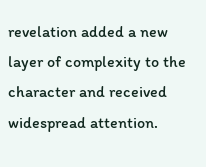revelation added a new layer of complexity to the character and received widespread attention.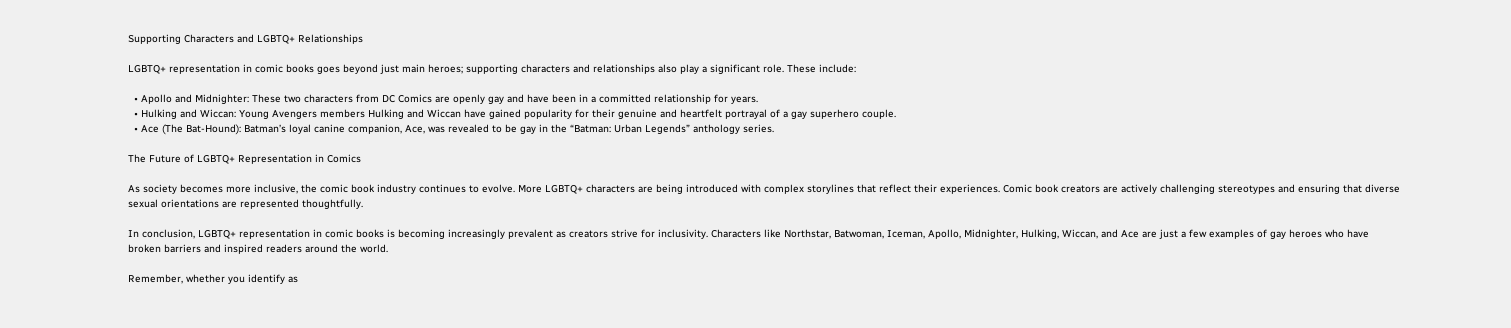Supporting Characters and LGBTQ+ Relationships

LGBTQ+ representation in comic books goes beyond just main heroes; supporting characters and relationships also play a significant role. These include:

  • Apollo and Midnighter: These two characters from DC Comics are openly gay and have been in a committed relationship for years.
  • Hulking and Wiccan: Young Avengers members Hulking and Wiccan have gained popularity for their genuine and heartfelt portrayal of a gay superhero couple.
  • Ace (The Bat-Hound): Batman’s loyal canine companion, Ace, was revealed to be gay in the “Batman: Urban Legends” anthology series.

The Future of LGBTQ+ Representation in Comics

As society becomes more inclusive, the comic book industry continues to evolve. More LGBTQ+ characters are being introduced with complex storylines that reflect their experiences. Comic book creators are actively challenging stereotypes and ensuring that diverse sexual orientations are represented thoughtfully.

In conclusion, LGBTQ+ representation in comic books is becoming increasingly prevalent as creators strive for inclusivity. Characters like Northstar, Batwoman, Iceman, Apollo, Midnighter, Hulking, Wiccan, and Ace are just a few examples of gay heroes who have broken barriers and inspired readers around the world.

Remember, whether you identify as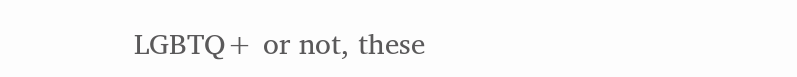LGBTQ+ or not, these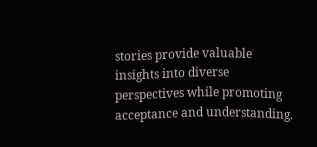stories provide valuable insights into diverse perspectives while promoting acceptance and understanding.